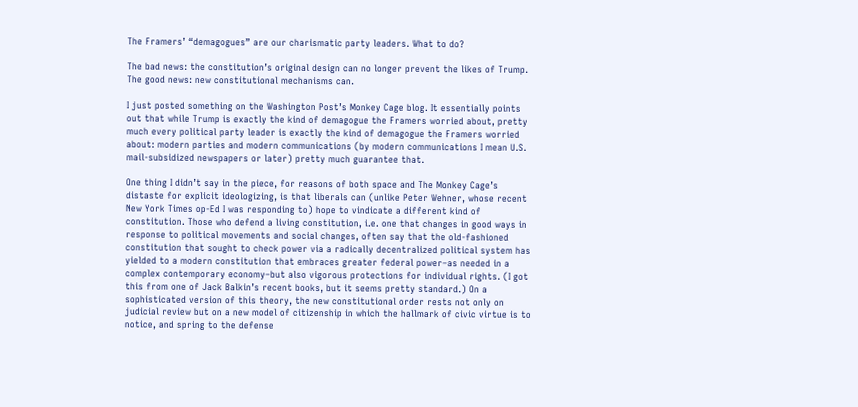The Framers’ “demagogues” are our charismatic party leaders. What to do?

The bad news: the constitution’s original design can no longer prevent the likes of Trump. The good news: new constitutional mechanisms can.

I just posted something on the Washington Post’s Monkey Cage blog. It essentially points out that while Trump is exactly the kind of demagogue the Framers worried about, pretty much every political party leader is exactly the kind of demagogue the Framers worried about: modern parties and modern communications (by modern communications I mean U.S. mail-subsidized newspapers or later) pretty much guarantee that.

One thing I didn’t say in the piece, for reasons of both space and The Monkey Cage’s distaste for explicit ideologizing, is that liberals can (unlike Peter Wehner, whose recent New York Times op-Ed I was responding to) hope to vindicate a different kind of constitution. Those who defend a living constitution, i.e. one that changes in good ways in response to political movements and social changes, often say that the old-fashioned constitution that sought to check power via a radically decentralized political system has yielded to a modern constitution that embraces greater federal power–as needed in a complex contemporary economy–but also vigorous protections for individual rights. (I got this from one of Jack Balkin’s recent books, but it seems pretty standard.) On a sophisticated version of this theory, the new constitutional order rests not only on judicial review but on a new model of citizenship in which the hallmark of civic virtue is to notice, and spring to the defense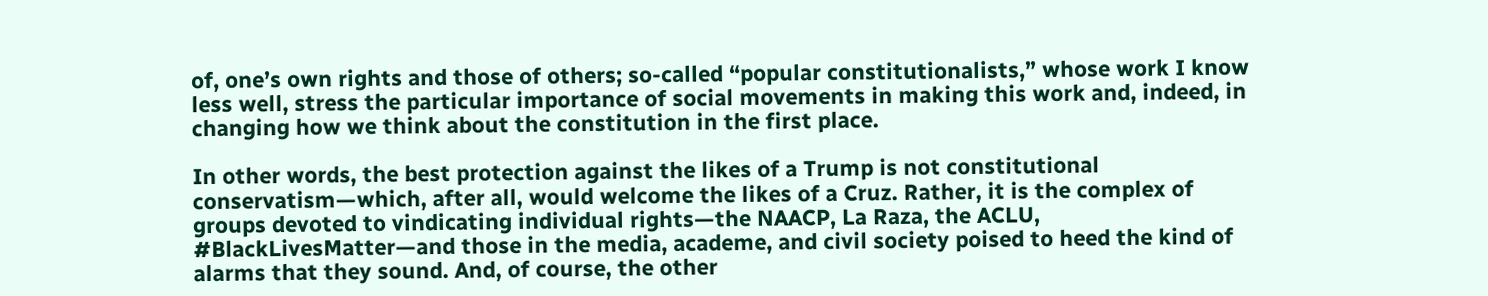of, one’s own rights and those of others; so-called “popular constitutionalists,” whose work I know less well, stress the particular importance of social movements in making this work and, indeed, in changing how we think about the constitution in the first place.

In other words, the best protection against the likes of a Trump is not constitutional conservatism—which, after all, would welcome the likes of a Cruz. Rather, it is the complex of groups devoted to vindicating individual rights—the NAACP, La Raza, the ACLU, #BlackLivesMatter—and those in the media, academe, and civil society poised to heed the kind of alarms that they sound. And, of course, the other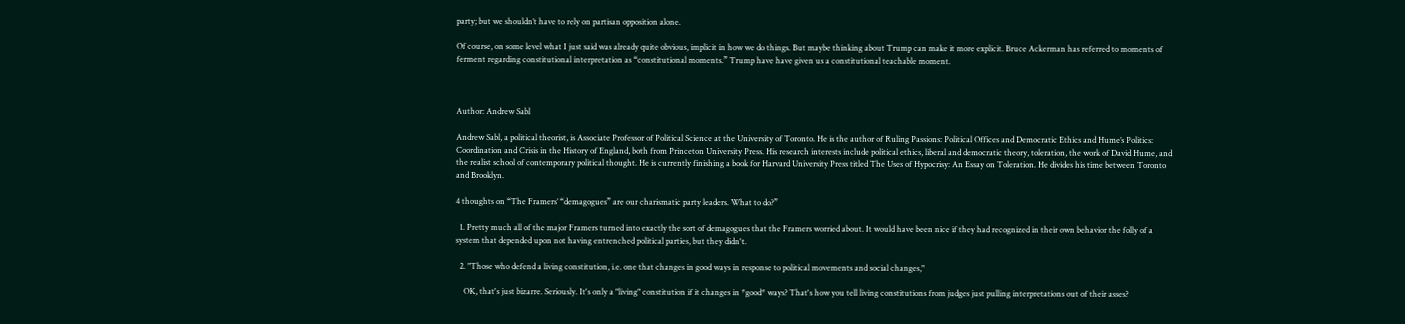party; but we shouldn’t have to rely on partisan opposition alone.

Of course, on some level what I just said was already quite obvious, implicit in how we do things. But maybe thinking about Trump can make it more explicit. Bruce Ackerman has referred to moments of ferment regarding constitutional interpretation as “constitutional moments.” Trump have have given us a constitutional teachable moment.



Author: Andrew Sabl

Andrew Sabl, a political theorist, is Associate Professor of Political Science at the University of Toronto. He is the author of Ruling Passions: Political Offices and Democratic Ethics and Hume’s Politics: Coordination and Crisis in the History of England, both from Princeton University Press. His research interests include political ethics, liberal and democratic theory, toleration, the work of David Hume, and the realist school of contemporary political thought. He is currently finishing a book for Harvard University Press titled The Uses of Hypocrisy: An Essay on Toleration. He divides his time between Toronto and Brooklyn.

4 thoughts on “The Framers’ “demagogues” are our charismatic party leaders. What to do?”

  1. Pretty much all of the major Framers turned into exactly the sort of demagogues that the Framers worried about. It would have been nice if they had recognized in their own behavior the folly of a system that depended upon not having entrenched political parties, but they didn't.

  2. "Those who defend a living constitution, i.e. one that changes in good ways in response to political movements and social changes,"

    OK, that's just bizarre. Seriously. It's only a "living" constitution if it changes in *good* ways? That's how you tell living constitutions from judges just pulling interpretations out of their asses?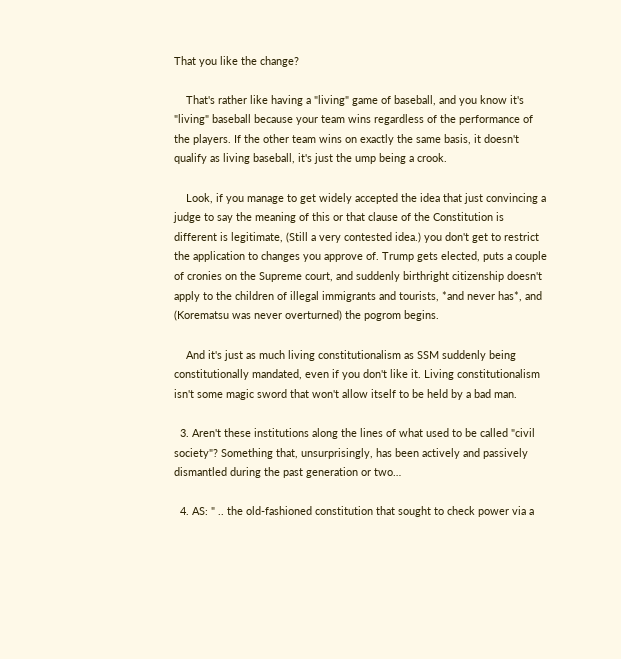That you like the change?

    That's rather like having a "living" game of baseball, and you know it's "living" baseball because your team wins regardless of the performance of the players. If the other team wins on exactly the same basis, it doesn't qualify as living baseball, it's just the ump being a crook.

    Look, if you manage to get widely accepted the idea that just convincing a judge to say the meaning of this or that clause of the Constitution is different is legitimate, (Still a very contested idea.) you don't get to restrict the application to changes you approve of. Trump gets elected, puts a couple of cronies on the Supreme court, and suddenly birthright citizenship doesn't apply to the children of illegal immigrants and tourists, *and never has*, and (Korematsu was never overturned) the pogrom begins.

    And it's just as much living constitutionalism as SSM suddenly being constitutionally mandated, even if you don't like it. Living constitutionalism isn't some magic sword that won't allow itself to be held by a bad man.

  3. Aren't these institutions along the lines of what used to be called "civil society"? Something that, unsurprisingly, has been actively and passively dismantled during the past generation or two…

  4. AS: " .. the old-fashioned constitution that sought to check power via a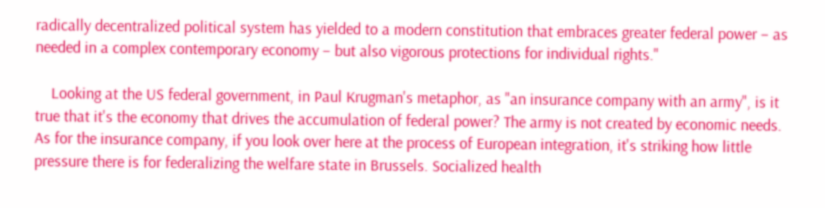radically decentralized political system has yielded to a modern constitution that embraces greater federal power – as needed in a complex contemporary economy – but also vigorous protections for individual rights."

    Looking at the US federal government, in Paul Krugman's metaphor, as "an insurance company with an army", is it true that it's the economy that drives the accumulation of federal power? The army is not created by economic needs. As for the insurance company, if you look over here at the process of European integration, it's striking how little pressure there is for federalizing the welfare state in Brussels. Socialized health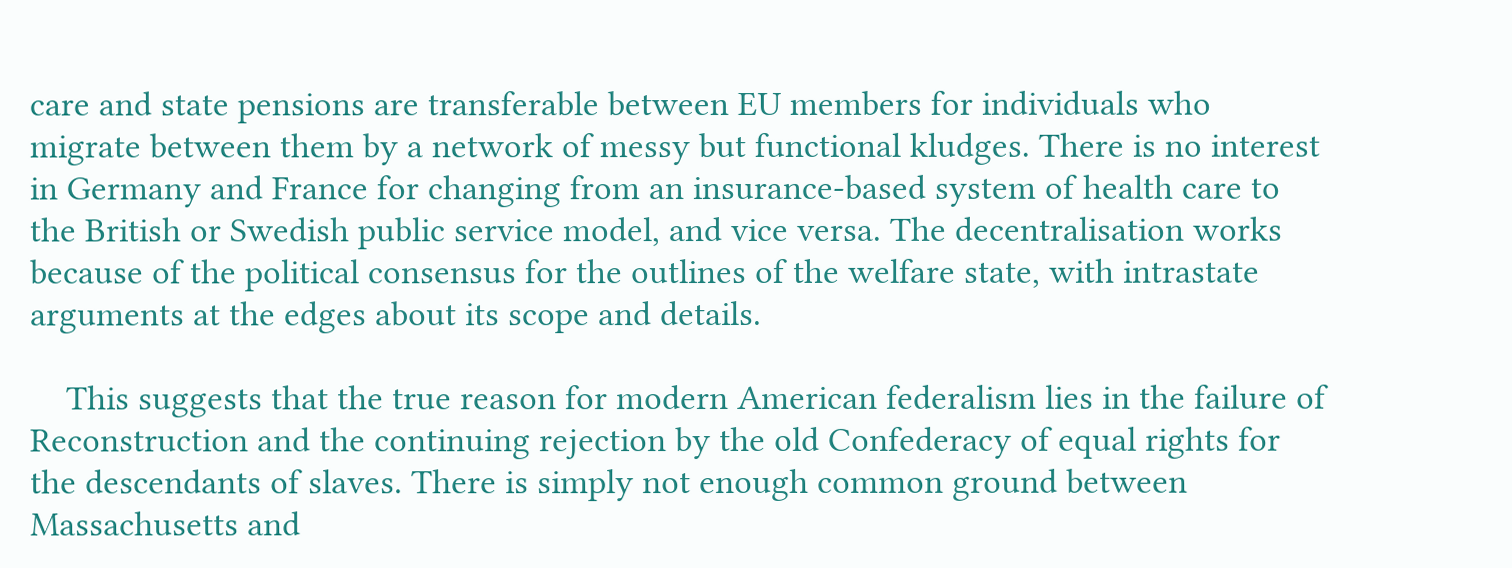care and state pensions are transferable between EU members for individuals who migrate between them by a network of messy but functional kludges. There is no interest in Germany and France for changing from an insurance-based system of health care to the British or Swedish public service model, and vice versa. The decentralisation works because of the political consensus for the outlines of the welfare state, with intrastate arguments at the edges about its scope and details.

    This suggests that the true reason for modern American federalism lies in the failure of Reconstruction and the continuing rejection by the old Confederacy of equal rights for the descendants of slaves. There is simply not enough common ground between Massachusetts and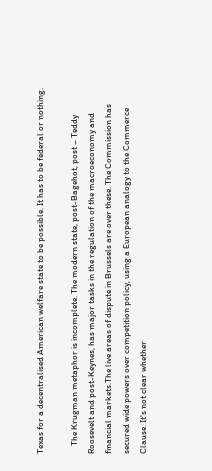Texas for a decentralised American welfare state to be possible. It has to be federal or nothing.

    The Krugman metaphor is incomplete. The modern state, post-Bagehot, post – Teddy Roosevelt and post-Keynes, has major tasks in the regulation of the macroeconomy and financial markets.The live areas of dispute in Brussels are over these. The Commission has secured wide powers over competition policy, using a European analogy to the Commerce Clause. It's not clear whether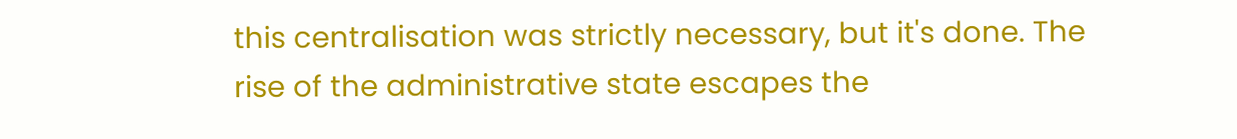this centralisation was strictly necessary, but it's done. The rise of the administrative state escapes the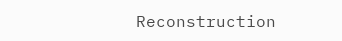Reconstruction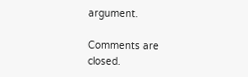argument.

Comments are closed.